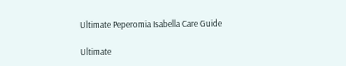Ultimate Peperomia Isabella Care Guide

Ultimate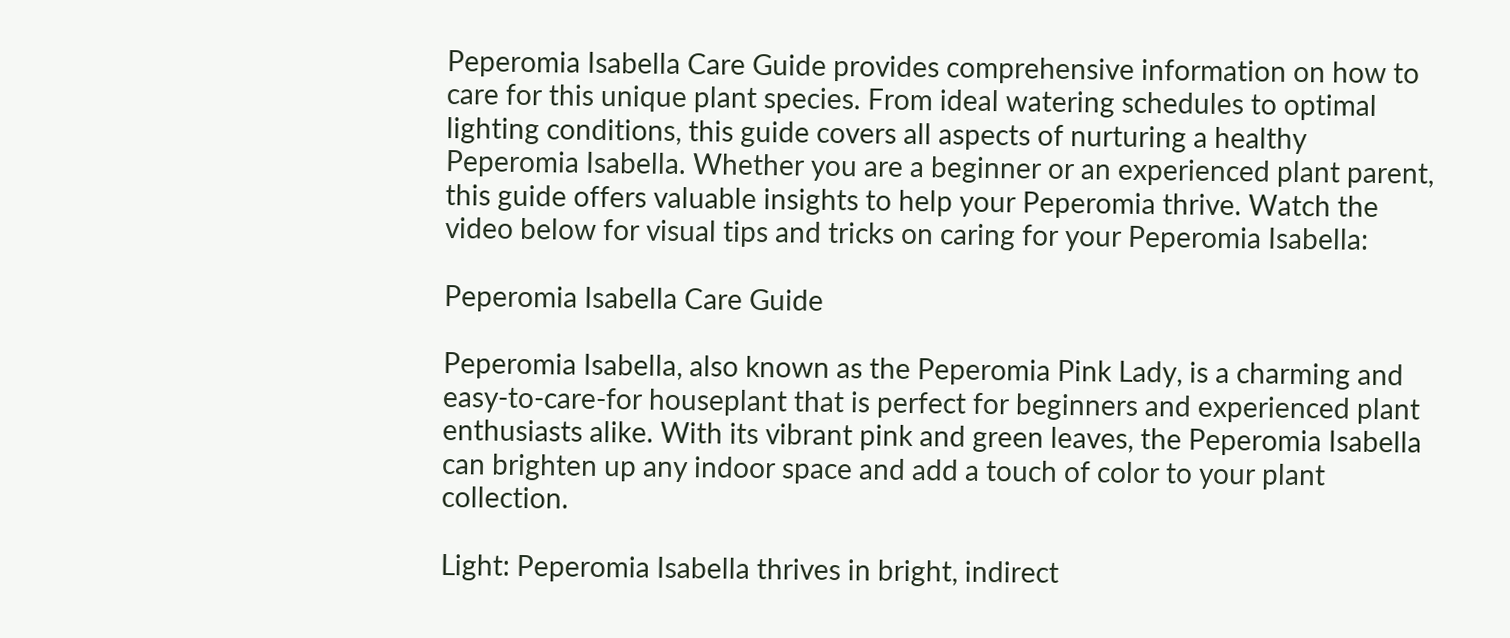Peperomia Isabella Care Guide provides comprehensive information on how to care for this unique plant species. From ideal watering schedules to optimal lighting conditions, this guide covers all aspects of nurturing a healthy Peperomia Isabella. Whether you are a beginner or an experienced plant parent, this guide offers valuable insights to help your Peperomia thrive. Watch the video below for visual tips and tricks on caring for your Peperomia Isabella:

Peperomia Isabella Care Guide

Peperomia Isabella, also known as the Peperomia Pink Lady, is a charming and easy-to-care-for houseplant that is perfect for beginners and experienced plant enthusiasts alike. With its vibrant pink and green leaves, the Peperomia Isabella can brighten up any indoor space and add a touch of color to your plant collection.

Light: Peperomia Isabella thrives in bright, indirect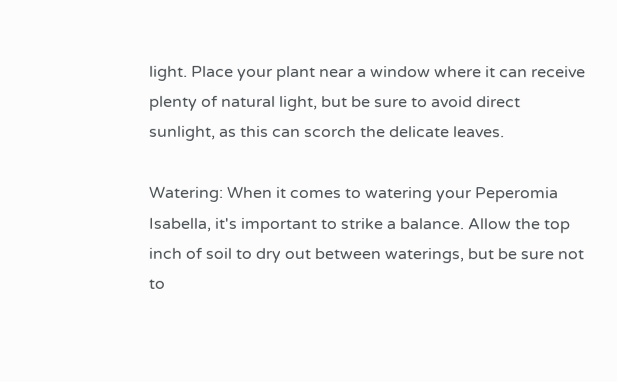light. Place your plant near a window where it can receive plenty of natural light, but be sure to avoid direct sunlight, as this can scorch the delicate leaves.

Watering: When it comes to watering your Peperomia Isabella, it's important to strike a balance. Allow the top inch of soil to dry out between waterings, but be sure not to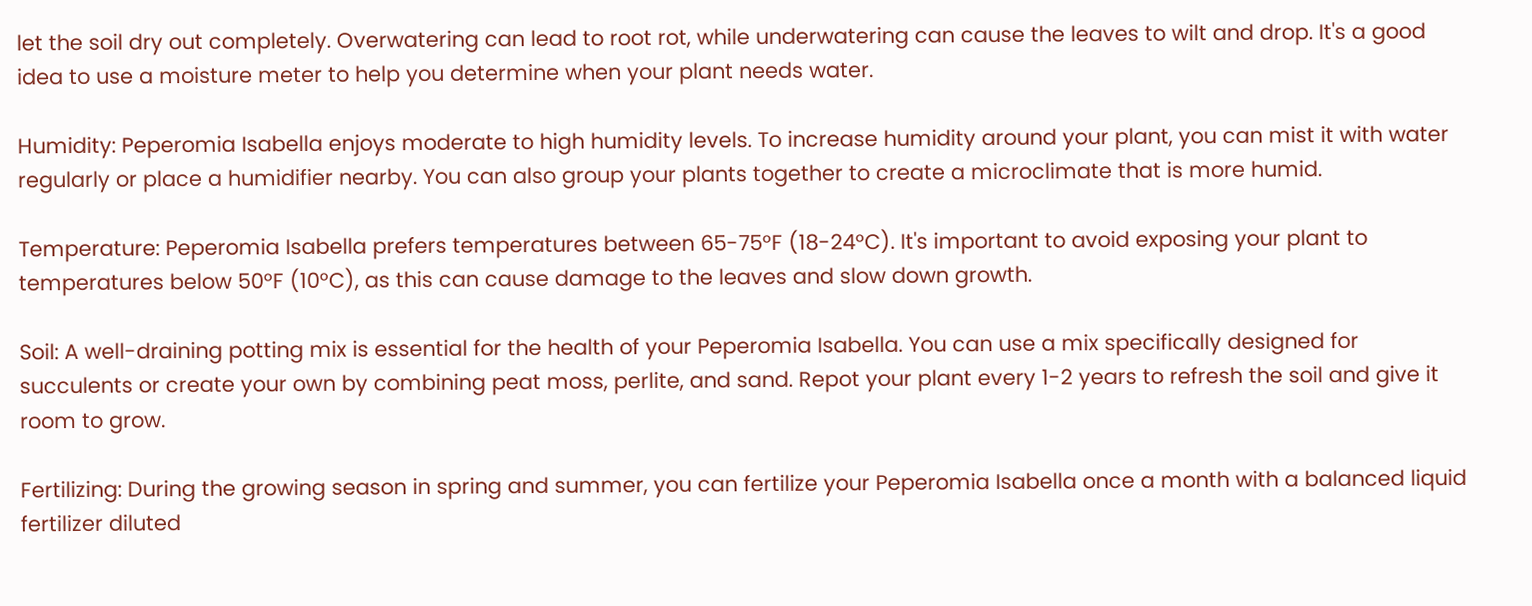let the soil dry out completely. Overwatering can lead to root rot, while underwatering can cause the leaves to wilt and drop. It's a good idea to use a moisture meter to help you determine when your plant needs water.

Humidity: Peperomia Isabella enjoys moderate to high humidity levels. To increase humidity around your plant, you can mist it with water regularly or place a humidifier nearby. You can also group your plants together to create a microclimate that is more humid.

Temperature: Peperomia Isabella prefers temperatures between 65-75°F (18-24°C). It's important to avoid exposing your plant to temperatures below 50°F (10°C), as this can cause damage to the leaves and slow down growth.

Soil: A well-draining potting mix is essential for the health of your Peperomia Isabella. You can use a mix specifically designed for succulents or create your own by combining peat moss, perlite, and sand. Repot your plant every 1-2 years to refresh the soil and give it room to grow.

Fertilizing: During the growing season in spring and summer, you can fertilize your Peperomia Isabella once a month with a balanced liquid fertilizer diluted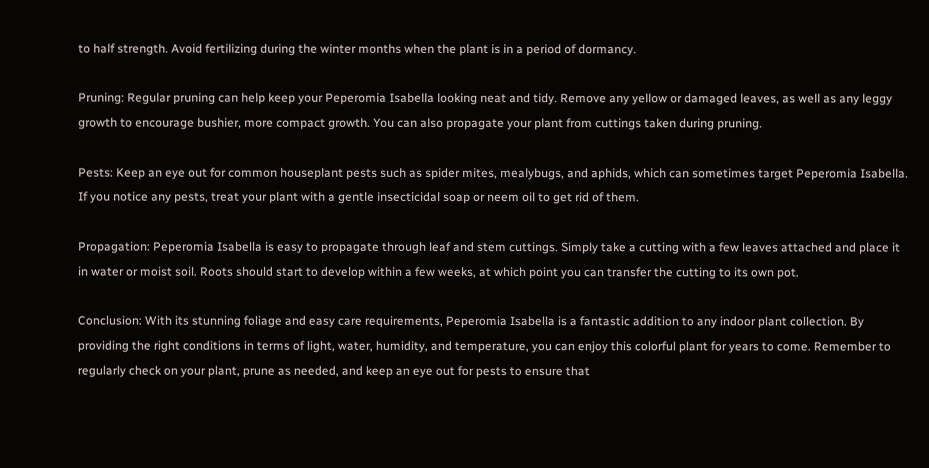to half strength. Avoid fertilizing during the winter months when the plant is in a period of dormancy.

Pruning: Regular pruning can help keep your Peperomia Isabella looking neat and tidy. Remove any yellow or damaged leaves, as well as any leggy growth to encourage bushier, more compact growth. You can also propagate your plant from cuttings taken during pruning.

Pests: Keep an eye out for common houseplant pests such as spider mites, mealybugs, and aphids, which can sometimes target Peperomia Isabella. If you notice any pests, treat your plant with a gentle insecticidal soap or neem oil to get rid of them.

Propagation: Peperomia Isabella is easy to propagate through leaf and stem cuttings. Simply take a cutting with a few leaves attached and place it in water or moist soil. Roots should start to develop within a few weeks, at which point you can transfer the cutting to its own pot.

Conclusion: With its stunning foliage and easy care requirements, Peperomia Isabella is a fantastic addition to any indoor plant collection. By providing the right conditions in terms of light, water, humidity, and temperature, you can enjoy this colorful plant for years to come. Remember to regularly check on your plant, prune as needed, and keep an eye out for pests to ensure that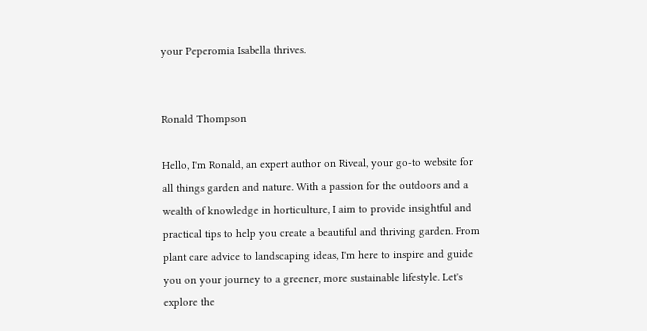your Peperomia Isabella thrives.


Ronald Thompson

Hello, I'm Ronald, an expert author on Riveal, your go-to website for all things garden and nature. With a passion for the outdoors and a wealth of knowledge in horticulture, I aim to provide insightful and practical tips to help you create a beautiful and thriving garden. From plant care advice to landscaping ideas, I'm here to inspire and guide you on your journey to a greener, more sustainable lifestyle. Let's explore the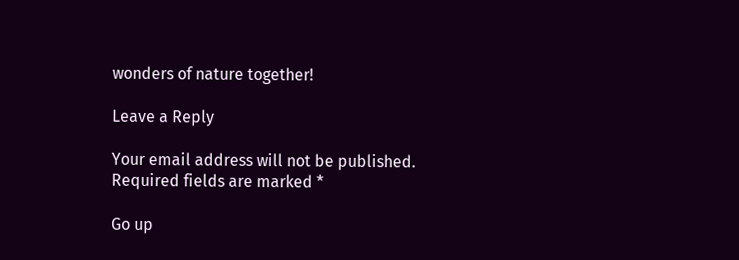wonders of nature together!

Leave a Reply

Your email address will not be published. Required fields are marked *

Go up